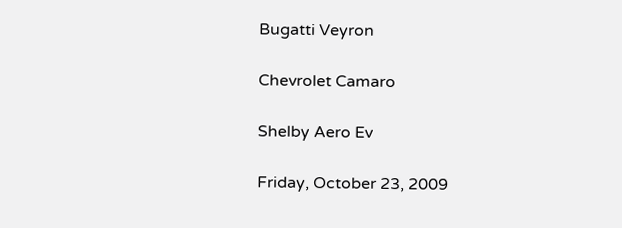Bugatti Veyron

Chevrolet Camaro

Shelby Aero Ev

Friday, October 23, 2009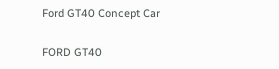Ford GT40 Concept Car

FORD GT40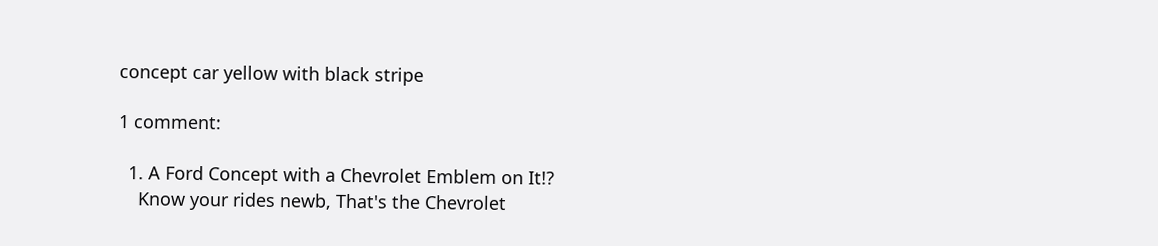concept car yellow with black stripe

1 comment:

  1. A Ford Concept with a Chevrolet Emblem on It!?
    Know your rides newb, That's the Chevrolet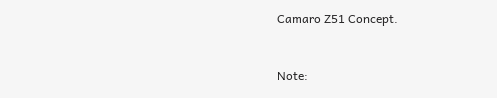Camaro Z51 Concept.


Note: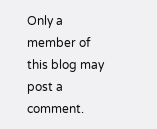Only a member of this blog may post a comment.